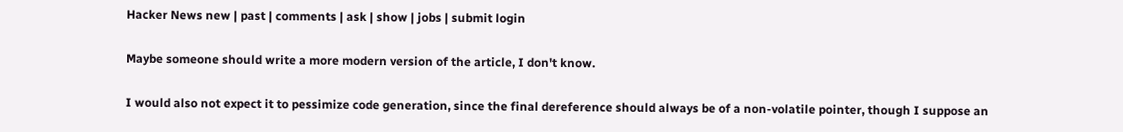Hacker News new | past | comments | ask | show | jobs | submit login

Maybe someone should write a more modern version of the article, I don't know.

I would also not expect it to pessimize code generation, since the final dereference should always be of a non-volatile pointer, though I suppose an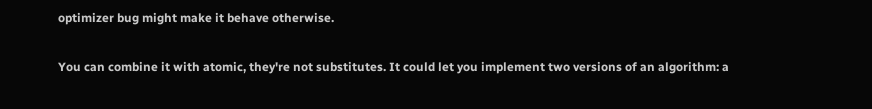optimizer bug might make it behave otherwise.

You can combine it with atomic, they're not substitutes. It could let you implement two versions of an algorithm: a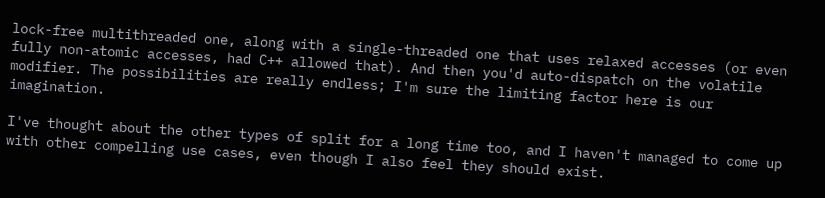lock-free multithreaded one, along with a single-threaded one that uses relaxed accesses (or even fully non-atomic accesses, had C++ allowed that). And then you'd auto-dispatch on the volatile modifier. The possibilities are really endless; I'm sure the limiting factor here is our imagination.

I've thought about the other types of split for a long time too, and I haven't managed to come up with other compelling use cases, even though I also feel they should exist.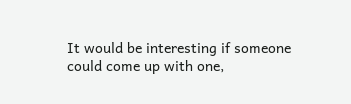It would be interesting if someone could come up with one,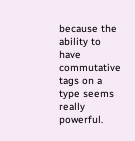because the ability to have commutative tags on a type seems really powerful.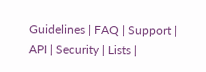Guidelines | FAQ | Support | API | Security | Lists |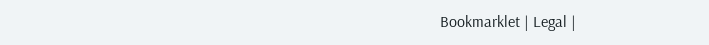Bookmarklet | Legal |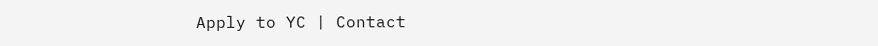Apply to YC | Contact